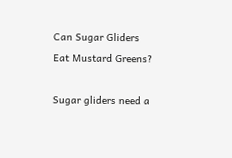Can Sugar Gliders Eat Mustard Greens?

Sugar gliders need a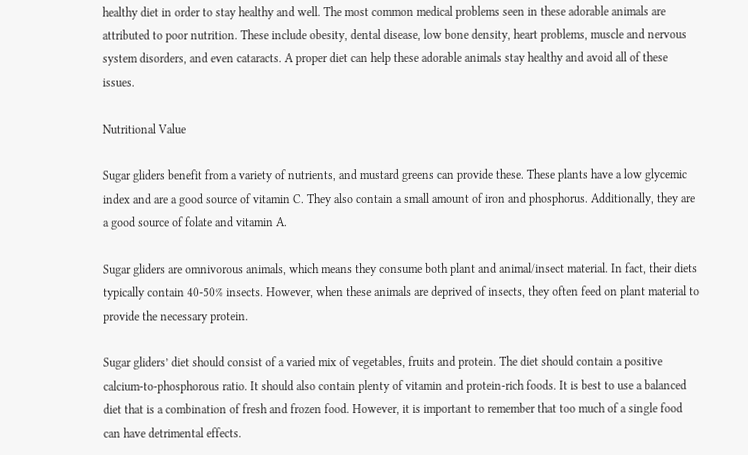healthy diet in order to stay healthy and well. The most common medical problems seen in these adorable animals are attributed to poor nutrition. These include obesity, dental disease, low bone density, heart problems, muscle and nervous system disorders, and even cataracts. A proper diet can help these adorable animals stay healthy and avoid all of these issues.

Nutritional Value

Sugar gliders benefit from a variety of nutrients, and mustard greens can provide these. These plants have a low glycemic index and are a good source of vitamin C. They also contain a small amount of iron and phosphorus. Additionally, they are a good source of folate and vitamin A.

Sugar gliders are omnivorous animals, which means they consume both plant and animal/insect material. In fact, their diets typically contain 40-50% insects. However, when these animals are deprived of insects, they often feed on plant material to provide the necessary protein.

Sugar gliders’ diet should consist of a varied mix of vegetables, fruits and protein. The diet should contain a positive calcium-to-phosphorous ratio. It should also contain plenty of vitamin and protein-rich foods. It is best to use a balanced diet that is a combination of fresh and frozen food. However, it is important to remember that too much of a single food can have detrimental effects.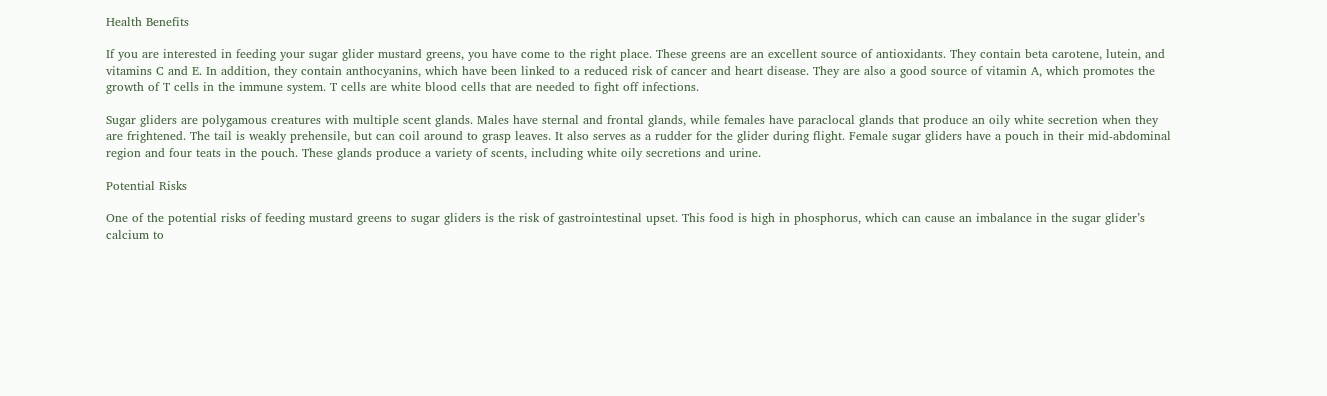Health Benefits

If you are interested in feeding your sugar glider mustard greens, you have come to the right place. These greens are an excellent source of antioxidants. They contain beta carotene, lutein, and vitamins C and E. In addition, they contain anthocyanins, which have been linked to a reduced risk of cancer and heart disease. They are also a good source of vitamin A, which promotes the growth of T cells in the immune system. T cells are white blood cells that are needed to fight off infections.

Sugar gliders are polygamous creatures with multiple scent glands. Males have sternal and frontal glands, while females have paraclocal glands that produce an oily white secretion when they are frightened. The tail is weakly prehensile, but can coil around to grasp leaves. It also serves as a rudder for the glider during flight. Female sugar gliders have a pouch in their mid-abdominal region and four teats in the pouch. These glands produce a variety of scents, including white oily secretions and urine.

Potential Risks

One of the potential risks of feeding mustard greens to sugar gliders is the risk of gastrointestinal upset. This food is high in phosphorus, which can cause an imbalance in the sugar glider’s calcium to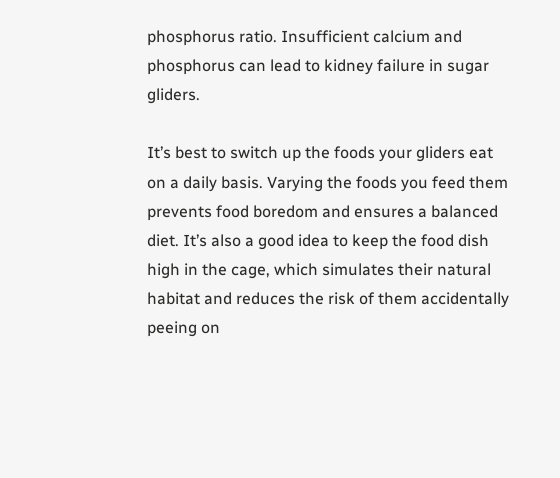phosphorus ratio. Insufficient calcium and phosphorus can lead to kidney failure in sugar gliders.

It’s best to switch up the foods your gliders eat on a daily basis. Varying the foods you feed them prevents food boredom and ensures a balanced diet. It’s also a good idea to keep the food dish high in the cage, which simulates their natural habitat and reduces the risk of them accidentally peeing on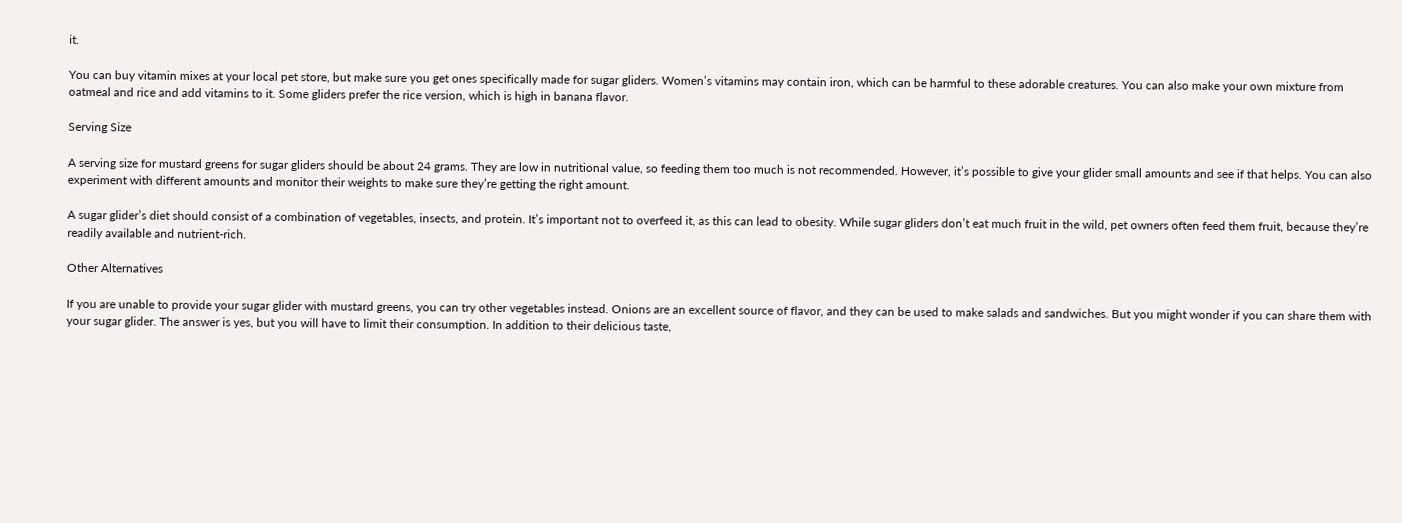it.

You can buy vitamin mixes at your local pet store, but make sure you get ones specifically made for sugar gliders. Women’s vitamins may contain iron, which can be harmful to these adorable creatures. You can also make your own mixture from oatmeal and rice and add vitamins to it. Some gliders prefer the rice version, which is high in banana flavor.

Serving Size

A serving size for mustard greens for sugar gliders should be about 24 grams. They are low in nutritional value, so feeding them too much is not recommended. However, it’s possible to give your glider small amounts and see if that helps. You can also experiment with different amounts and monitor their weights to make sure they’re getting the right amount.

A sugar glider’s diet should consist of a combination of vegetables, insects, and protein. It’s important not to overfeed it, as this can lead to obesity. While sugar gliders don’t eat much fruit in the wild, pet owners often feed them fruit, because they’re readily available and nutrient-rich.

Other Alternatives

If you are unable to provide your sugar glider with mustard greens, you can try other vegetables instead. Onions are an excellent source of flavor, and they can be used to make salads and sandwiches. But you might wonder if you can share them with your sugar glider. The answer is yes, but you will have to limit their consumption. In addition to their delicious taste,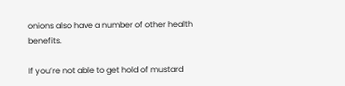onions also have a number of other health benefits.

If you’re not able to get hold of mustard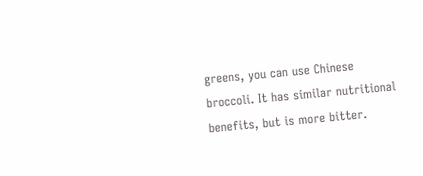greens, you can use Chinese broccoli. It has similar nutritional benefits, but is more bitter.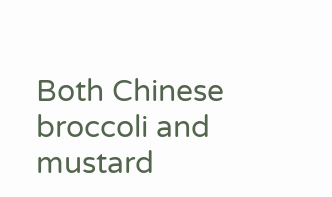Both Chinese broccoli and mustard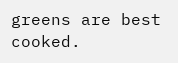greens are best cooked.